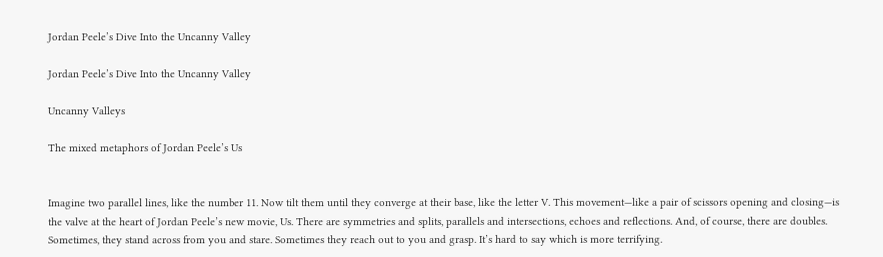Jordan Peele’s Dive Into the Uncanny Valley

Jordan Peele’s Dive Into the Uncanny Valley

Uncanny Valleys

The mixed metaphors of Jordan Peele’s Us


Imagine two parallel lines, like the number 11. Now tilt them until they converge at their base, like the letter V. This movement—like a pair of scissors opening and closing—is the valve at the heart of Jordan Peele’s new movie, Us. There are symmetries and splits, parallels and intersections, echoes and reflections. And, of course, there are doubles. Sometimes, they stand across from you and stare. Sometimes they reach out to you and grasp. It’s hard to say which is more terrifying.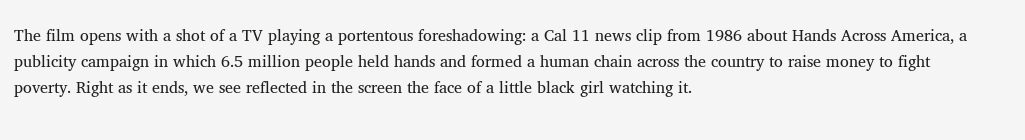The film opens with a shot of a TV playing a portentous foreshadowing: a Cal 11 news clip from 1986 about Hands Across America, a publicity campaign in which 6.5 million people held hands and formed a human chain across the country to raise money to fight poverty. Right as it ends, we see reflected in the screen the face of a little black girl watching it.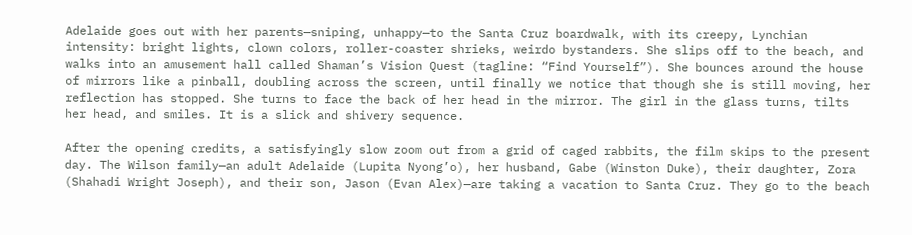Adelaide goes out with her parents—sniping, unhappy—to the Santa Cruz boardwalk, with its creepy, Lynchian intensity: bright lights, clown colors, roller-coaster shrieks, weirdo bystanders. She slips off to the beach, and walks into an amusement hall called Shaman’s Vision Quest (tagline: “Find Yourself”). She bounces around the house of mirrors like a pinball, doubling across the screen, until finally we notice that though she is still moving, her reflection has stopped. She turns to face the back of her head in the mirror. The girl in the glass turns, tilts her head, and smiles. It is a slick and shivery sequence.

After the opening credits, a satisfyingly slow zoom out from a grid of caged rabbits, the film skips to the present day. The Wilson family—an adult Adelaide (Lupita Nyong’o), her husband, Gabe (Winston Duke), their daughter, Zora (Shahadi Wright Joseph), and their son, Jason (Evan Alex)—are taking a vacation to Santa Cruz. They go to the beach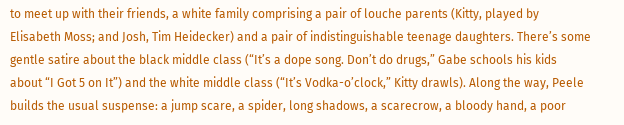to meet up with their friends, a white family comprising a pair of louche parents (Kitty, played by Elisabeth Moss; and Josh, Tim Heidecker) and a pair of indistinguishable teenage daughters. There’s some gentle satire about the black middle class (“It’s a dope song. Don’t do drugs,” Gabe schools his kids about “I Got 5 on It”) and the white middle class (“It’s Vodka-o’clock,” Kitty drawls). Along the way, Peele builds the usual suspense: a jump scare, a spider, long shadows, a scarecrow, a bloody hand, a poor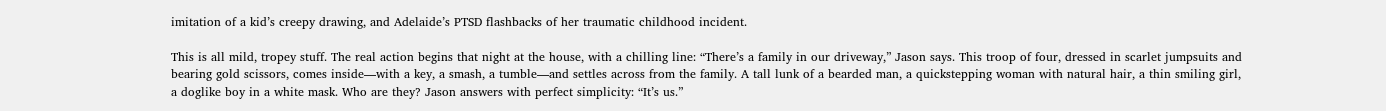imitation of a kid’s creepy drawing, and Adelaide’s PTSD flashbacks of her traumatic childhood incident.

This is all mild, tropey stuff. The real action begins that night at the house, with a chilling line: “There’s a family in our driveway,” Jason says. This troop of four, dressed in scarlet jumpsuits and bearing gold scissors, comes inside—with a key, a smash, a tumble—and settles across from the family. A tall lunk of a bearded man, a quickstepping woman with natural hair, a thin smiling girl, a doglike boy in a white mask. Who are they? Jason answers with perfect simplicity: “It’s us.”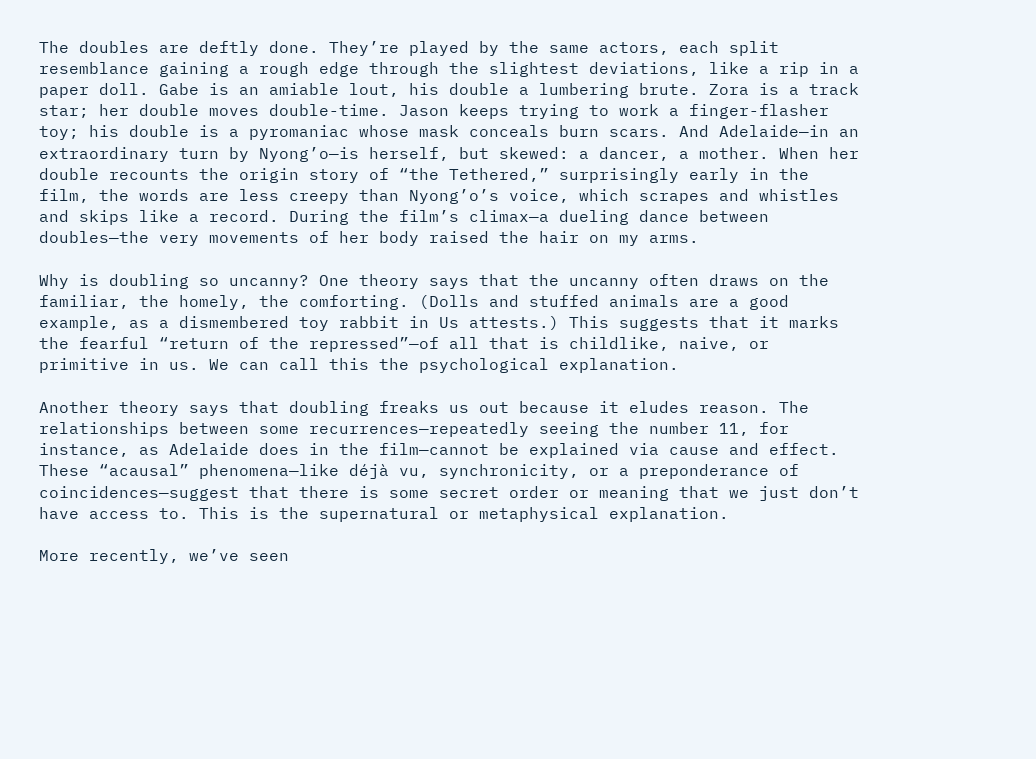The doubles are deftly done. They’re played by the same actors, each split resemblance gaining a rough edge through the slightest deviations, like a rip in a paper doll. Gabe is an amiable lout, his double a lumbering brute. Zora is a track star; her double moves double-time. Jason keeps trying to work a finger-flasher toy; his double is a pyromaniac whose mask conceals burn scars. And Adelaide—in an extraordinary turn by Nyong’o—is herself, but skewed: a dancer, a mother. When her double recounts the origin story of “the Tethered,” surprisingly early in the film, the words are less creepy than Nyong’o’s voice, which scrapes and whistles and skips like a record. During the film’s climax—a dueling dance between doubles—the very movements of her body raised the hair on my arms.

Why is doubling so uncanny? One theory says that the uncanny often draws on the familiar, the homely, the comforting. (Dolls and stuffed animals are a good example, as a dismembered toy rabbit in Us attests.) This suggests that it marks the fearful “return of the repressed”—of all that is childlike, naive, or primitive in us. We can call this the psychological explanation.

Another theory says that doubling freaks us out because it eludes reason. The relationships between some recurrences—repeatedly seeing the number 11, for instance, as Adelaide does in the film—cannot be explained via cause and effect. These “acausal” phenomena—like déjà vu, synchronicity, or a preponderance of coincidences—suggest that there is some secret order or meaning that we just don’t have access to. This is the supernatural or metaphysical explanation.

More recently, we’ve seen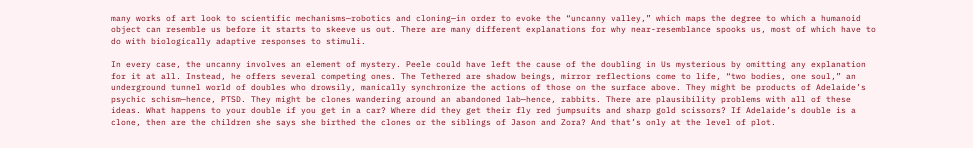many works of art look to scientific mechanisms—robotics and cloning—in order to evoke the “uncanny valley,” which maps the degree to which a humanoid object can resemble us before it starts to skeeve us out. There are many different explanations for why near-resemblance spooks us, most of which have to do with biologically adaptive responses to stimuli.

In every case, the uncanny involves an element of mystery. Peele could have left the cause of the doubling in Us mysterious by omitting any explanation for it at all. Instead, he offers several competing ones. The Tethered are shadow beings, mirror reflections come to life, “two bodies, one soul,” an underground tunnel world of doubles who drowsily, manically synchronize the actions of those on the surface above. They might be products of Adelaide’s psychic schism—hence, PTSD. They might be clones wandering around an abandoned lab—hence, rabbits. There are plausibility problems with all of these ideas. What happens to your double if you get in a car? Where did they get their fly red jumpsuits and sharp gold scissors? If Adelaide’s double is a clone, then are the children she says she birthed the clones or the siblings of Jason and Zora? And that’s only at the level of plot.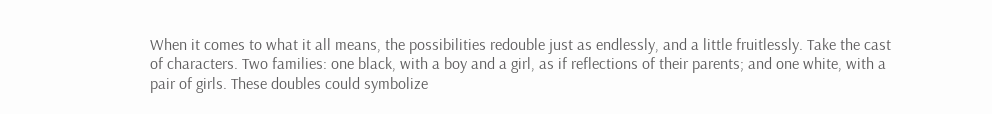When it comes to what it all means, the possibilities redouble just as endlessly, and a little fruitlessly. Take the cast of characters. Two families: one black, with a boy and a girl, as if reflections of their parents; and one white, with a pair of girls. These doubles could symbolize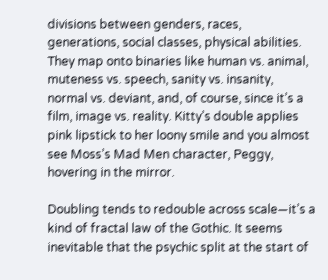divisions between genders, races, generations, social classes, physical abilities. They map onto binaries like human vs. animal, muteness vs. speech, sanity vs. insanity, normal vs. deviant, and, of course, since it’s a film, image vs. reality. Kitty’s double applies pink lipstick to her loony smile and you almost see Moss’s Mad Men character, Peggy, hovering in the mirror.

Doubling tends to redouble across scale—it’s a kind of fractal law of the Gothic. It seems inevitable that the psychic split at the start of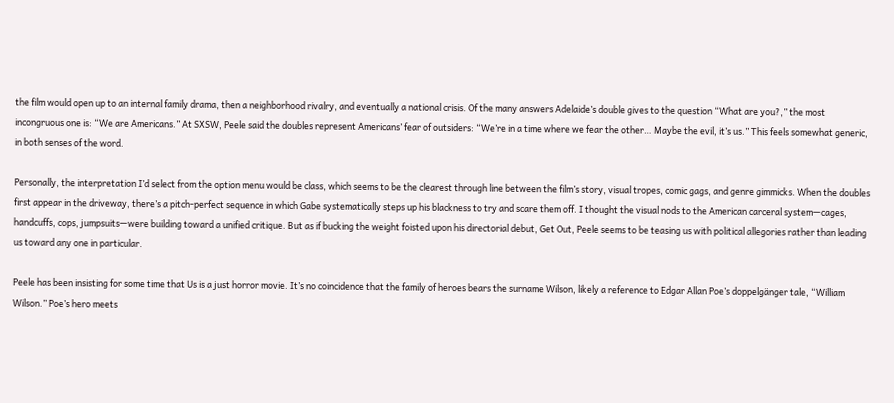the film would open up to an internal family drama, then a neighborhood rivalry, and eventually a national crisis. Of the many answers Adelaide’s double gives to the question “What are you?,” the most incongruous one is: “We are Americans.” At SXSW, Peele said the doubles represent Americans’ fear of outsiders: “We’re in a time where we fear the other… Maybe the evil, it’s us.” This feels somewhat generic, in both senses of the word.

Personally, the interpretation I’d select from the option menu would be class, which seems to be the clearest through line between the film’s story, visual tropes, comic gags, and genre gimmicks. When the doubles first appear in the driveway, there’s a pitch-perfect sequence in which Gabe systematically steps up his blackness to try and scare them off. I thought the visual nods to the American carceral system—cages, handcuffs, cops, jumpsuits—were building toward a unified critique. But as if bucking the weight foisted upon his directorial debut, Get Out, Peele seems to be teasing us with political allegories rather than leading us toward any one in particular.

Peele has been insisting for some time that Us is a just horror movie. It’s no coincidence that the family of heroes bears the surname Wilson, likely a reference to Edgar Allan Poe’s doppelgänger tale, “William Wilson.” Poe’s hero meets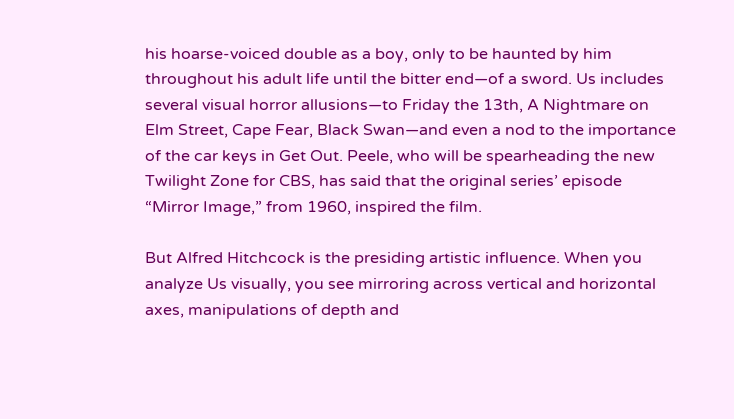his hoarse-voiced double as a boy, only to be haunted by him throughout his adult life until the bitter end—of a sword. Us includes several visual horror allusions—to Friday the 13th, A Nightmare on Elm Street, Cape Fear, Black Swan—and even a nod to the importance of the car keys in Get Out. Peele, who will be spearheading the new Twilight Zone for CBS, has said that the original series’ episode “Mirror Image,” from 1960, inspired the film.

But Alfred Hitchcock is the presiding artistic influence. When you analyze Us visually, you see mirroring across vertical and horizontal axes, manipulations of depth and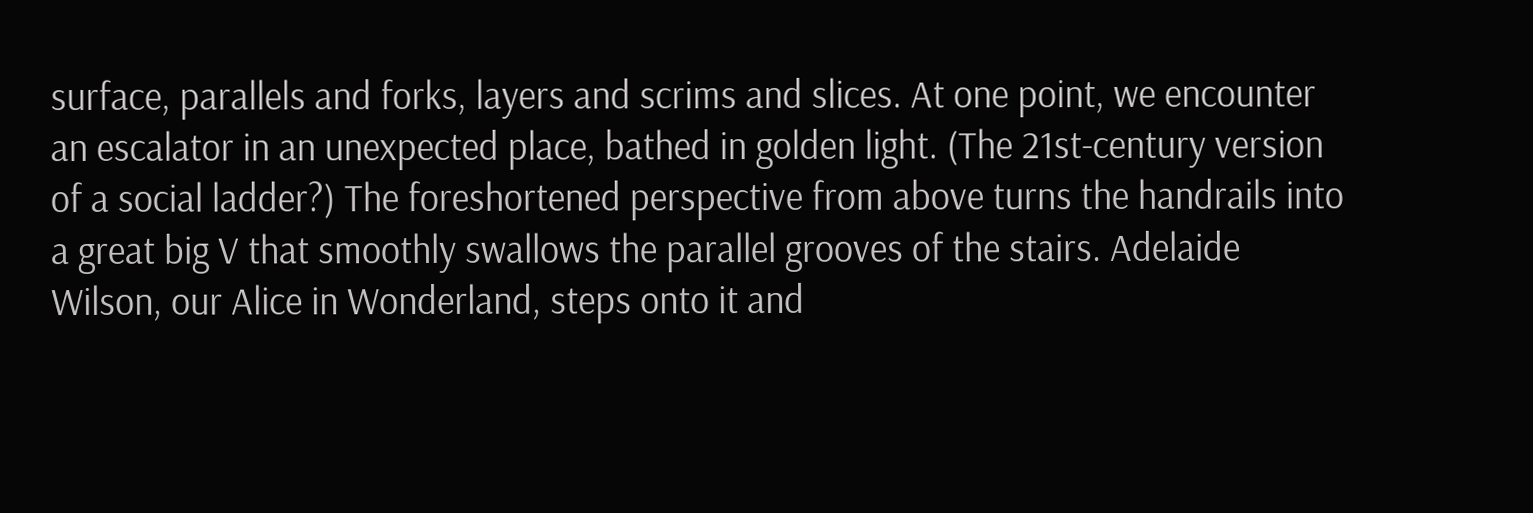surface, parallels and forks, layers and scrims and slices. At one point, we encounter an escalator in an unexpected place, bathed in golden light. (The 21st-century version of a social ladder?) The foreshortened perspective from above turns the handrails into a great big V that smoothly swallows the parallel grooves of the stairs. Adelaide Wilson, our Alice in Wonderland, steps onto it and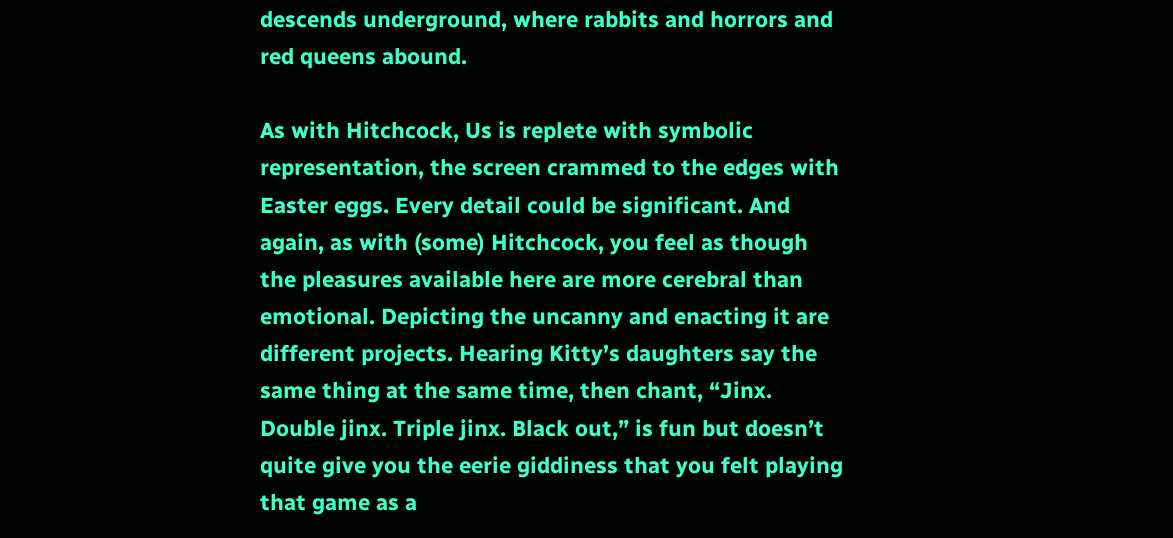descends underground, where rabbits and horrors and red queens abound.

As with Hitchcock, Us is replete with symbolic representation, the screen crammed to the edges with Easter eggs. Every detail could be significant. And again, as with (some) Hitchcock, you feel as though the pleasures available here are more cerebral than emotional. Depicting the uncanny and enacting it are different projects. Hearing Kitty’s daughters say the same thing at the same time, then chant, “Jinx. Double jinx. Triple jinx. Black out,” is fun but doesn’t quite give you the eerie giddiness that you felt playing that game as a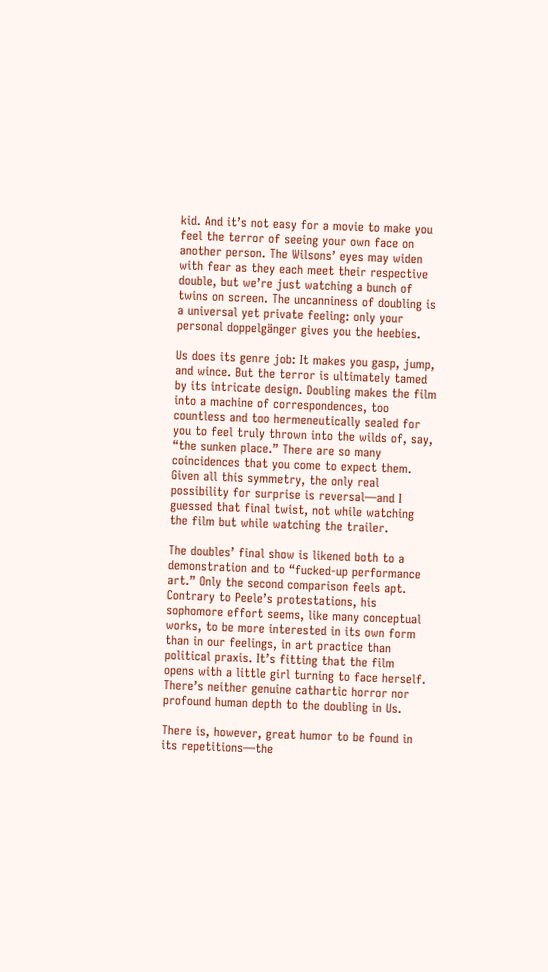kid. And it’s not easy for a movie to make you feel the terror of seeing your own face on another person. The Wilsons’ eyes may widen with fear as they each meet their respective double, but we’re just watching a bunch of twins on screen. The uncanniness of doubling is a universal yet private feeling: only your personal doppelgänger gives you the heebies.

Us does its genre job: It makes you gasp, jump, and wince. But the terror is ultimately tamed by its intricate design. Doubling makes the film into a machine of correspondences, too countless and too hermeneutically sealed for you to feel truly thrown into the wilds of, say, “the sunken place.” There are so many coincidences that you come to expect them. Given all this symmetry, the only real possibility for surprise is reversal—and I guessed that final twist, not while watching the film but while watching the trailer.

The doubles’ final show is likened both to a demonstration and to “fucked-up performance art.” Only the second comparison feels apt. Contrary to Peele’s protestations, his sophomore effort seems, like many conceptual works, to be more interested in its own form than in our feelings, in art practice than political praxis. It’s fitting that the film opens with a little girl turning to face herself. There’s neither genuine cathartic horror nor profound human depth to the doubling in Us.

There is, however, great humor to be found in its repetitions—the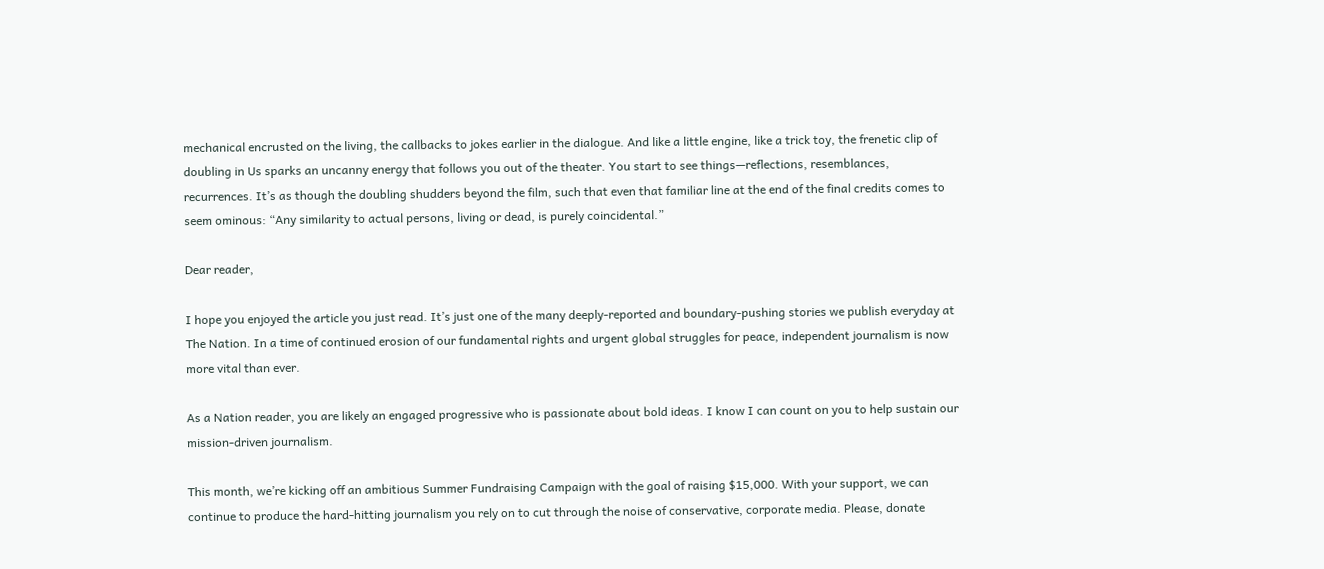mechanical encrusted on the living, the callbacks to jokes earlier in the dialogue. And like a little engine, like a trick toy, the frenetic clip of doubling in Us sparks an uncanny energy that follows you out of the theater. You start to see things—reflections, resemblances, recurrences. It’s as though the doubling shudders beyond the film, such that even that familiar line at the end of the final credits comes to seem ominous: “Any similarity to actual persons, living or dead, is purely coincidental.”

Dear reader,

I hope you enjoyed the article you just read. It’s just one of the many deeply-reported and boundary-pushing stories we publish everyday at The Nation. In a time of continued erosion of our fundamental rights and urgent global struggles for peace, independent journalism is now more vital than ever.

As a Nation reader, you are likely an engaged progressive who is passionate about bold ideas. I know I can count on you to help sustain our mission-driven journalism.

This month, we’re kicking off an ambitious Summer Fundraising Campaign with the goal of raising $15,000. With your support, we can continue to produce the hard-hitting journalism you rely on to cut through the noise of conservative, corporate media. Please, donate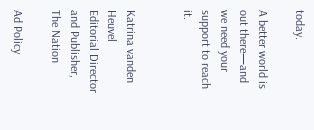today.

A better world is out there—and we need your support to reach it.


Katrina vanden Heuvel
Editorial Director and Publisher, The Nation

Ad Policy